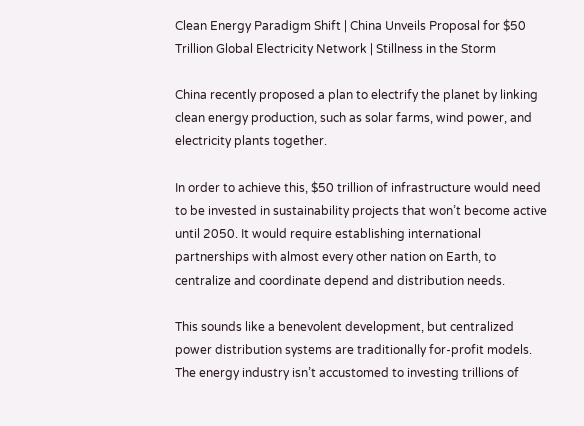Clean Energy Paradigm Shift | China Unveils Proposal for $50 Trillion Global Electricity Network | Stillness in the Storm

China recently proposed a plan to electrify the planet by linking clean energy production, such as solar farms, wind power, and electricity plants together.

In order to achieve this, $50 trillion of infrastructure would need to be invested in sustainability projects that won’t become active until 2050. It would require establishing international partnerships with almost every other nation on Earth, to centralize and coordinate depend and distribution needs.

This sounds like a benevolent development, but centralized power distribution systems are traditionally for-profit models. The energy industry isn’t accustomed to investing trillions of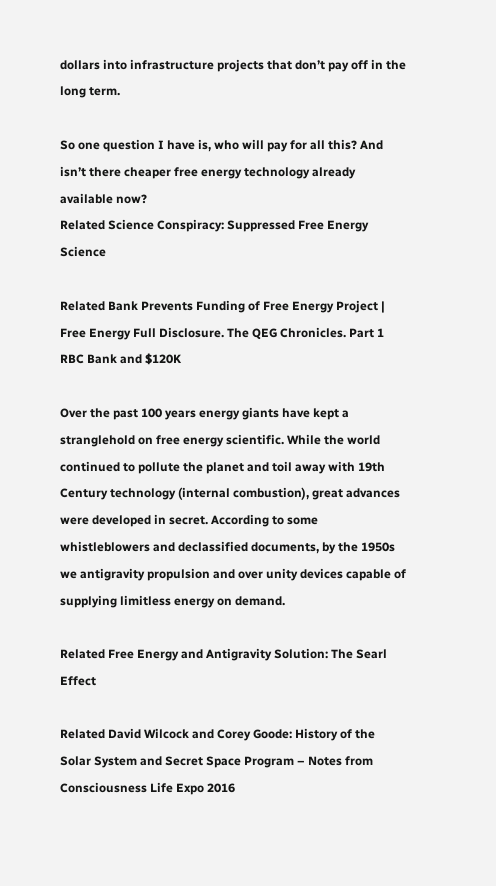dollars into infrastructure projects that don’t pay off in the long term.

So one question I have is, who will pay for all this? And isn’t there cheaper free energy technology already available now?
Related Science Conspiracy: Suppressed Free Energy Science

Related Bank Prevents Funding of Free Energy Project | Free Energy Full Disclosure. The QEG Chronicles. Part 1 RBC Bank and $120K

Over the past 100 years energy giants have kept a stranglehold on free energy scientific. While the world continued to pollute the planet and toil away with 19th Century technology (internal combustion), great advances were developed in secret. According to some whistleblowers and declassified documents, by the 1950s we antigravity propulsion and over unity devices capable of supplying limitless energy on demand.

Related Free Energy and Antigravity Solution: The Searl Effect

Related David Wilcock and Corey Goode: History of the Solar System and Secret Space Program – Notes from Consciousness Life Expo 2016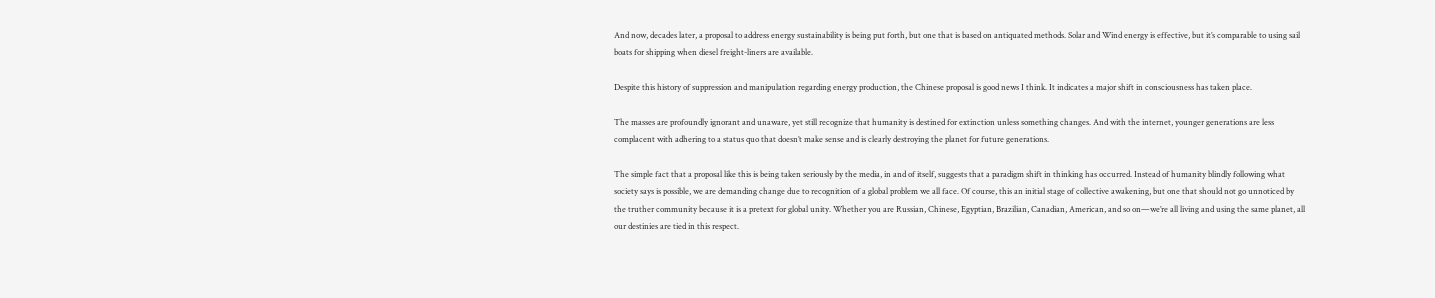And now, decades later, a proposal to address energy sustainability is being put forth, but one that is based on antiquated methods. Solar and Wind energy is effective, but it’s comparable to using sail boats for shipping when diesel freight-liners are available.

Despite this history of suppression and manipulation regarding energy production, the Chinese proposal is good news I think. It indicates a major shift in consciousness has taken place.

The masses are profoundly ignorant and unaware, yet still recognize that humanity is destined for extinction unless something changes. And with the internet, younger generations are less complacent with adhering to a status quo that doesn’t make sense and is clearly destroying the planet for future generations.

The simple fact that a proposal like this is being taken seriously by the media, in and of itself, suggests that a paradigm shift in thinking has occurred. Instead of humanity blindly following what society says is possible, we are demanding change due to recognition of a global problem we all face. Of course, this an initial stage of collective awakening, but one that should not go unnoticed by the truther community because it is a pretext for global unity. Whether you are Russian, Chinese, Egyptian, Brazilian, Canadian, American, and so on—we’re all living and using the same planet, all our destinies are tied in this respect.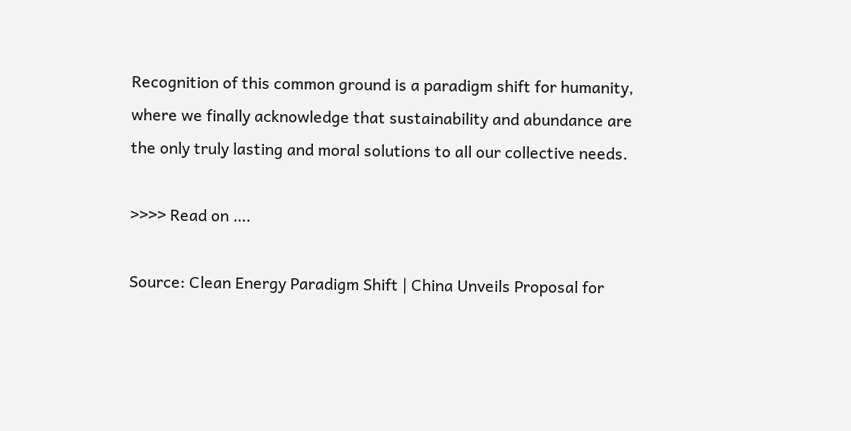Recognition of this common ground is a paradigm shift for humanity, where we finally acknowledge that sustainability and abundance are the only truly lasting and moral solutions to all our collective needs.

>>>> Read on ….

Source: Clean Energy Paradigm Shift | China Unveils Proposal for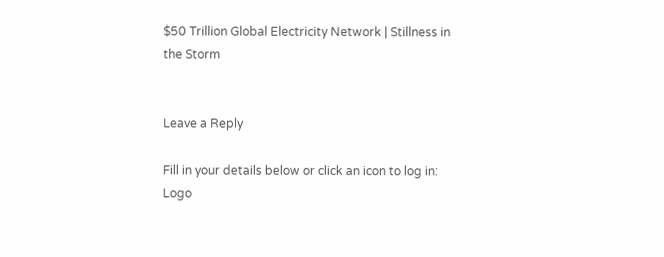$50 Trillion Global Electricity Network | Stillness in the Storm


Leave a Reply

Fill in your details below or click an icon to log in: Logo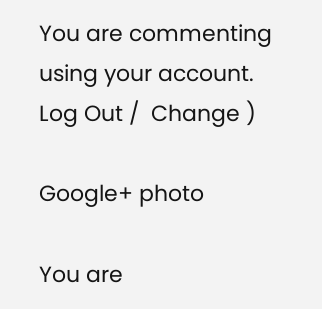You are commenting using your account. Log Out /  Change )

Google+ photo

You are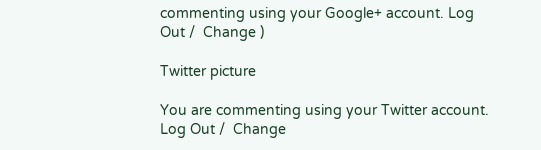commenting using your Google+ account. Log Out /  Change )

Twitter picture

You are commenting using your Twitter account. Log Out /  Change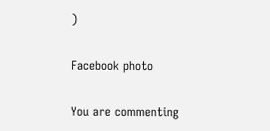)

Facebook photo

You are commenting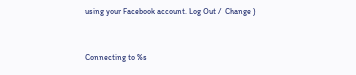using your Facebook account. Log Out /  Change )


Connecting to %s